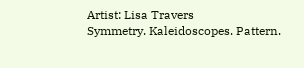Artist: Lisa Travers
Symmetry. Kaleidoscopes. Pattern.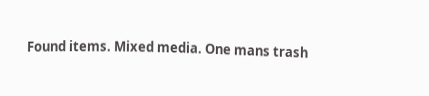Found items. Mixed media. One mans trash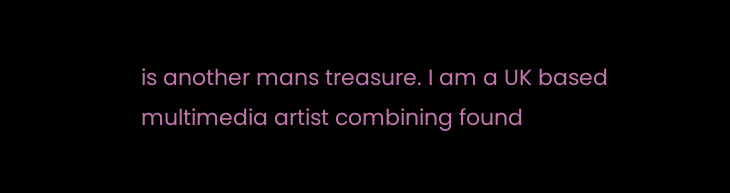is another mans treasure. I am a UK based multimedia artist combining found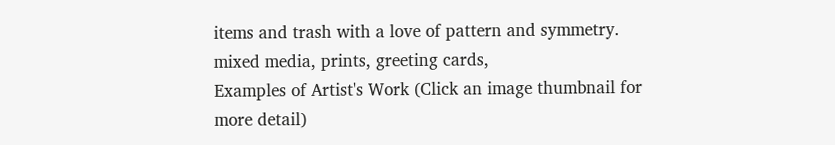items and trash with a love of pattern and symmetry.
mixed media, prints, greeting cards,
Examples of Artist's Work (Click an image thumbnail for more detail)